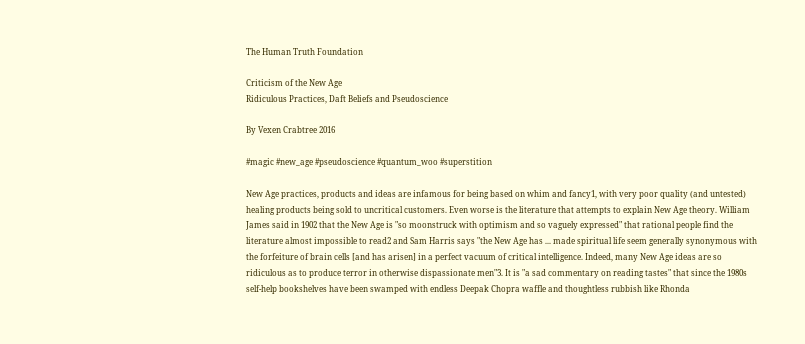The Human Truth Foundation

Criticism of the New Age
Ridiculous Practices, Daft Beliefs and Pseudoscience

By Vexen Crabtree 2016

#magic #new_age #pseudoscience #quantum_woo #superstition

New Age practices, products and ideas are infamous for being based on whim and fancy1, with very poor quality (and untested) healing products being sold to uncritical customers. Even worse is the literature that attempts to explain New Age theory. William James said in 1902 that the New Age is "so moonstruck with optimism and so vaguely expressed" that rational people find the literature almost impossible to read2 and Sam Harris says "the New Age has ... made spiritual life seem generally synonymous with the forfeiture of brain cells [and has arisen] in a perfect vacuum of critical intelligence. Indeed, many New Age ideas are so ridiculous as to produce terror in otherwise dispassionate men"3. It is "a sad commentary on reading tastes" that since the 1980s self-help bookshelves have been swamped with endless Deepak Chopra waffle and thoughtless rubbish like Rhonda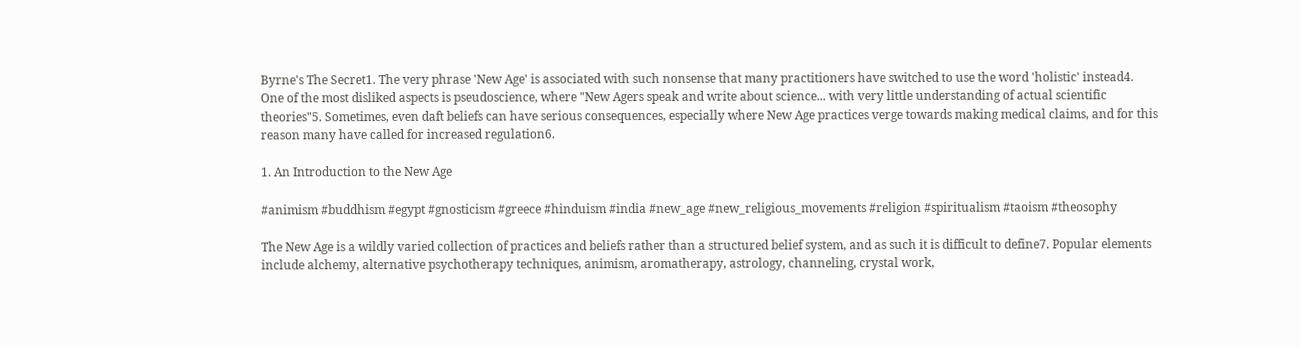Byrne's The Secret1. The very phrase 'New Age' is associated with such nonsense that many practitioners have switched to use the word 'holistic' instead4. One of the most disliked aspects is pseudoscience, where "New Agers speak and write about science... with very little understanding of actual scientific theories"5. Sometimes, even daft beliefs can have serious consequences, especially where New Age practices verge towards making medical claims, and for this reason many have called for increased regulation6.

1. An Introduction to the New Age

#animism #buddhism #egypt #gnosticism #greece #hinduism #india #new_age #new_religious_movements #religion #spiritualism #taoism #theosophy

The New Age is a wildly varied collection of practices and beliefs rather than a structured belief system, and as such it is difficult to define7. Popular elements include alchemy, alternative psychotherapy techniques, animism, aromatherapy, astrology, channeling, crystal work,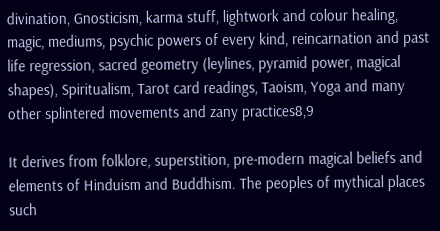divination, Gnosticism, karma stuff, lightwork and colour healing, magic, mediums, psychic powers of every kind, reincarnation and past life regression, sacred geometry (leylines, pyramid power, magical shapes), Spiritualism, Tarot card readings, Taoism, Yoga and many other splintered movements and zany practices8,9

It derives from folklore, superstition, pre-modern magical beliefs and elements of Hinduism and Buddhism. The peoples of mythical places such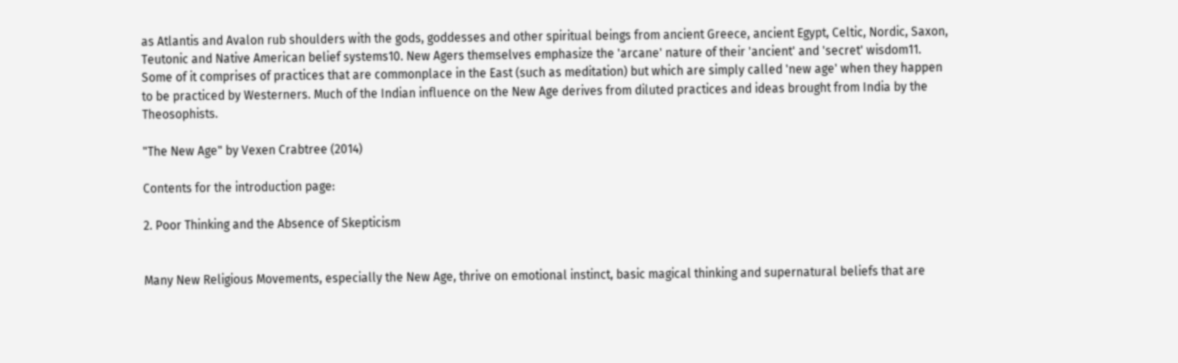as Atlantis and Avalon rub shoulders with the gods, goddesses and other spiritual beings from ancient Greece, ancient Egypt, Celtic, Nordic, Saxon, Teutonic and Native American belief systems10. New Agers themselves emphasize the 'arcane' nature of their 'ancient' and 'secret' wisdom11. Some of it comprises of practices that are commonplace in the East (such as meditation) but which are simply called 'new age' when they happen to be practiced by Westerners. Much of the Indian influence on the New Age derives from diluted practices and ideas brought from India by the Theosophists.

"The New Age" by Vexen Crabtree (2014)

Contents for the introduction page:

2. Poor Thinking and the Absence of Skepticism


Many New Religious Movements, especially the New Age, thrive on emotional instinct, basic magical thinking and supernatural beliefs that are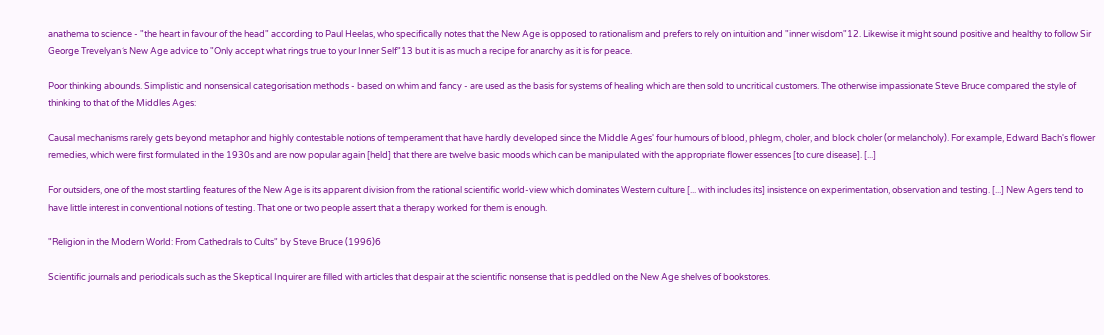anathema to science - "the heart in favour of the head" according to Paul Heelas, who specifically notes that the New Age is opposed to rationalism and prefers to rely on intuition and "inner wisdom"12. Likewise it might sound positive and healthy to follow Sir George Trevelyan´s New Age advice to "Only accept what rings true to your Inner Self"13 but it is as much a recipe for anarchy as it is for peace.

Poor thinking abounds. Simplistic and nonsensical categorisation methods - based on whim and fancy - are used as the basis for systems of healing which are then sold to uncritical customers. The otherwise impassionate Steve Bruce compared the style of thinking to that of the Middles Ages:

Causal mechanisms rarely gets beyond metaphor and highly contestable notions of temperament that have hardly developed since the Middle Ages' four humours of blood, phlegm, choler, and block choler (or melancholy). For example, Edward Bach's flower remedies, which were first formulated in the 1930s and are now popular again [held] that there are twelve basic moods which can be manipulated with the appropriate flower essences [to cure disease]. [...]

For outsiders, one of the most startling features of the New Age is its apparent division from the rational scientific world-view which dominates Western culture [... with includes its] insistence on experimentation, observation and testing. [...] New Agers tend to have little interest in conventional notions of testing. That one or two people assert that a therapy worked for them is enough.

"Religion in the Modern World: From Cathedrals to Cults" by Steve Bruce (1996)6

Scientific journals and periodicals such as the Skeptical Inquirer are filled with articles that despair at the scientific nonsense that is peddled on the New Age shelves of bookstores.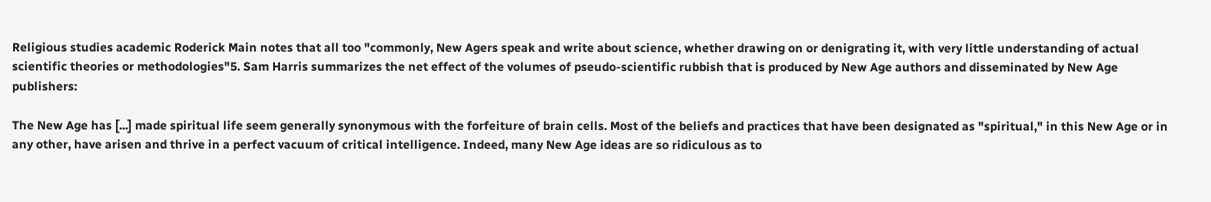Religious studies academic Roderick Main notes that all too "commonly, New Agers speak and write about science, whether drawing on or denigrating it, with very little understanding of actual scientific theories or methodologies"5. Sam Harris summarizes the net effect of the volumes of pseudo-scientific rubbish that is produced by New Age authors and disseminated by New Age publishers:

The New Age has [...] made spiritual life seem generally synonymous with the forfeiture of brain cells. Most of the beliefs and practices that have been designated as "spiritual," in this New Age or in any other, have arisen and thrive in a perfect vacuum of critical intelligence. Indeed, many New Age ideas are so ridiculous as to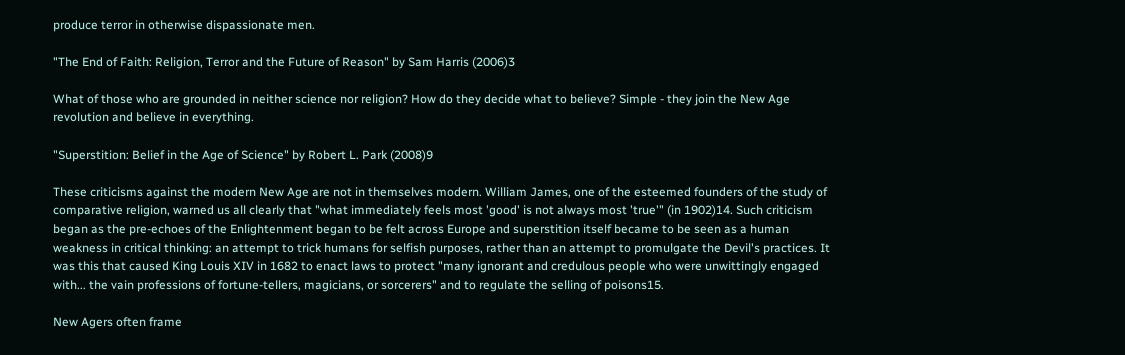produce terror in otherwise dispassionate men.

"The End of Faith: Religion, Terror and the Future of Reason" by Sam Harris (2006)3

What of those who are grounded in neither science nor religion? How do they decide what to believe? Simple - they join the New Age revolution and believe in everything.

"Superstition: Belief in the Age of Science" by Robert L. Park (2008)9

These criticisms against the modern New Age are not in themselves modern. William James, one of the esteemed founders of the study of comparative religion, warned us all clearly that "what immediately feels most 'good' is not always most 'true'" (in 1902)14. Such criticism began as the pre-echoes of the Enlightenment began to be felt across Europe and superstition itself became to be seen as a human weakness in critical thinking: an attempt to trick humans for selfish purposes, rather than an attempt to promulgate the Devil's practices. It was this that caused King Louis XIV in 1682 to enact laws to protect "many ignorant and credulous people who were unwittingly engaged with... the vain professions of fortune-tellers, magicians, or sorcerers" and to regulate the selling of poisons15.

New Agers often frame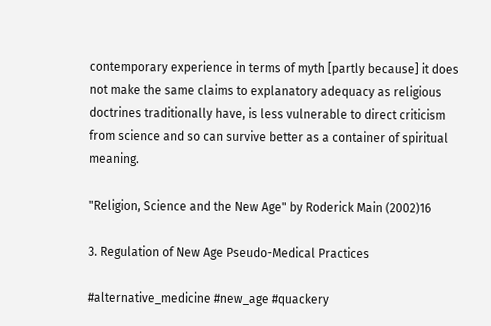contemporary experience in terms of myth [partly because] it does not make the same claims to explanatory adequacy as religious doctrines traditionally have, is less vulnerable to direct criticism from science and so can survive better as a container of spiritual meaning.

"Religion, Science and the New Age" by Roderick Main (2002)16

3. Regulation of New Age Pseudo-Medical Practices

#alternative_medicine #new_age #quackery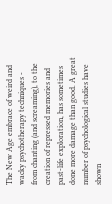The New Age embrace of weird and wacky psychotherapy techniques - from chanting (and screaming), to the creation of repressed memories and past-life exploration, has sometimes done more damage than good. A great number of psychological studies have shown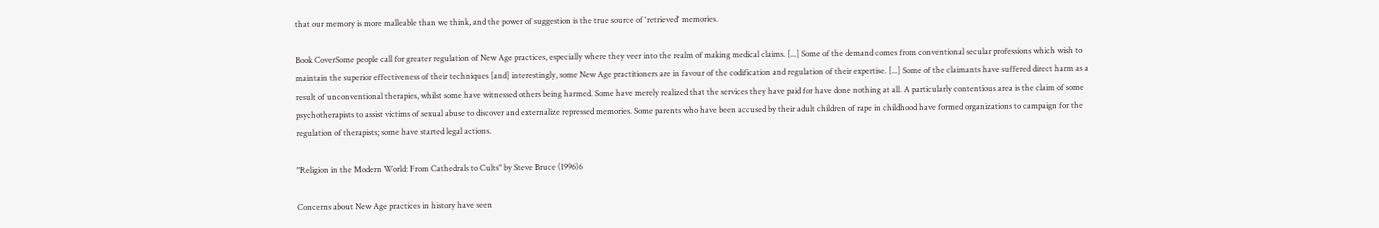that our memory is more malleable than we think, and the power of suggestion is the true source of 'retrieved' memories.

Book CoverSome people call for greater regulation of New Age practices, especially where they veer into the realm of making medical claims. [...] Some of the demand comes from conventional secular professions which wish to maintain the superior effectiveness of their techniques [and] interestingly, some New Age practitioners are in favour of the codification and regulation of their expertise. [...] Some of the claimants have suffered direct harm as a result of unconventional therapies, whilst some have witnessed others being harmed. Some have merely realized that the services they have paid for have done nothing at all. A particularly contentious area is the claim of some psychotherapists to assist victims of sexual abuse to discover and externalize repressed memories. Some parents who have been accused by their adult children of rape in childhood have formed organizations to campaign for the regulation of therapists; some have started legal actions.

"Religion in the Modern World: From Cathedrals to Cults" by Steve Bruce (1996)6

Concerns about New Age practices in history have seen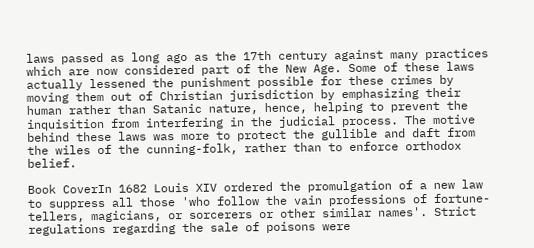laws passed as long ago as the 17th century against many practices which are now considered part of the New Age. Some of these laws actually lessened the punishment possible for these crimes by moving them out of Christian jurisdiction by emphasizing their human rather than Satanic nature, hence, helping to prevent the inquisition from interfering in the judicial process. The motive behind these laws was more to protect the gullible and daft from the wiles of the cunning-folk, rather than to enforce orthodox belief.

Book CoverIn 1682 Louis XIV ordered the promulgation of a new law to suppress all those 'who follow the vain professions of fortune-tellers, magicians, or sorcerers or other similar names'. Strict regulations regarding the sale of poisons were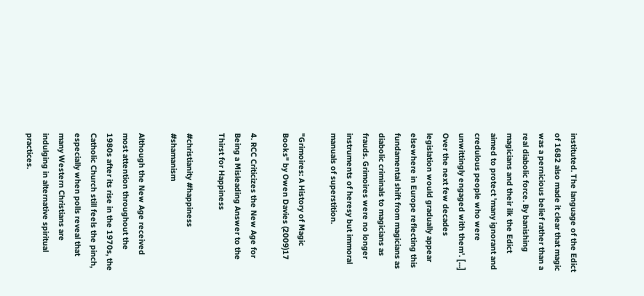instituted. The language of the Edict of 1682 also made it clear that magic was a pernicious belief rather than a real diabolic force. By banishing magicians and their ilk the Edict aimed to protect 'many ignorant and credulous people who were unwittingly engaged with them'. [...] Over the next few decades legislation would gradually appear elsewhere in Europe reflecting this fundamental shift from magicians as diabolic criminals to magicians as frauds. Grimoires were no longer instruments of heresy but immoral manuals of superstition.

"Grimoires: A History of Magic Books" by Owen Davies (2009)17

4. RCC Criticizes the New Age for Being a Misleading Answer to the Thirst for Happiness

#christianity #happiness #shamanism

Although the New Age received most attention throughout the 1980s after its rise in the 1970s, the Catholic Church still feels the pinch, especially when polls reveal that many Western Christians are indulging in alternative spiritual practices.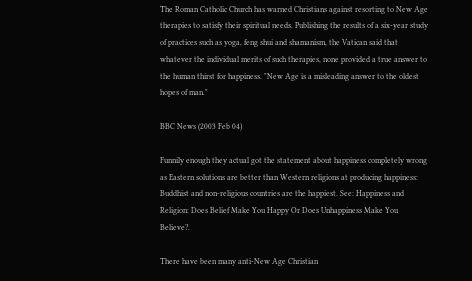The Roman Catholic Church has warned Christians against resorting to New Age therapies to satisfy their spiritual needs. Publishing the results of a six-year study of practices such as yoga, feng shui and shamanism, the Vatican said that whatever the individual merits of such therapies, none provided a true answer to the human thirst for happiness. "New Age is a misleading answer to the oldest hopes of man."

BBC News (2003 Feb 04)

Funnily enough they actual got the statement about happiness completely wrong as Eastern solutions are better than Western religions at producing happiness: Buddhist and non-religious countries are the happiest. See: Happiness and Religion: Does Belief Make You Happy Or Does Unhappiness Make You Believe?.

There have been many anti-New Age Christian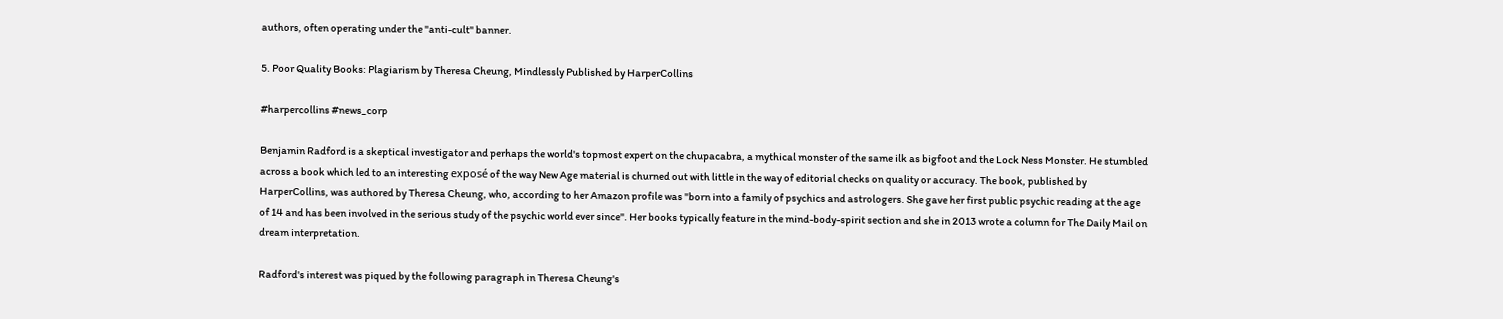authors, often operating under the "anti-cult" banner.

5. Poor Quality Books: Plagiarism by Theresa Cheung, Mindlessly Published by HarperCollins

#harpercollins #news_corp

Benjamin Radford is a skeptical investigator and perhaps the world's topmost expert on the chupacabra, a mythical monster of the same ilk as bigfoot and the Lock Ness Monster. He stumbled across a book which led to an interesting exposé of the way New Age material is churned out with little in the way of editorial checks on quality or accuracy. The book, published by HarperCollins, was authored by Theresa Cheung, who, according to her Amazon profile was "born into a family of psychics and astrologers. She gave her first public psychic reading at the age of 14 and has been involved in the serious study of the psychic world ever since". Her books typically feature in the mind-body-spirit section and she in 2013 wrote a column for The Daily Mail on dream interpretation.

Radford's interest was piqued by the following paragraph in Theresa Cheung's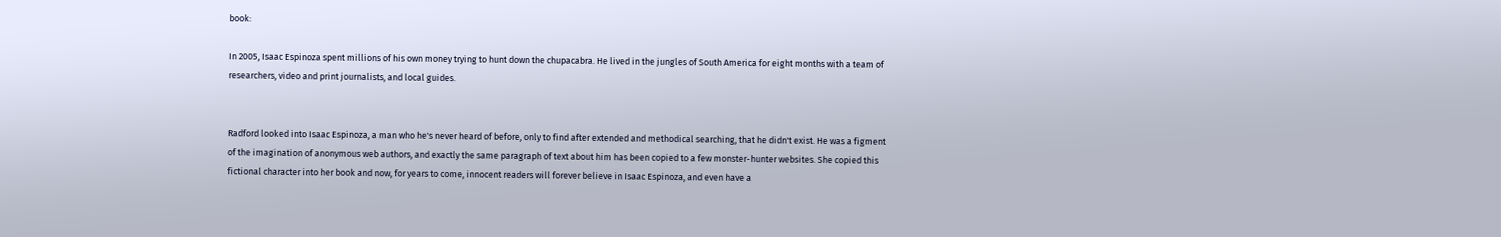book:

In 2005, Isaac Espinoza spent millions of his own money trying to hunt down the chupacabra. He lived in the jungles of South America for eight months with a team of researchers, video and print journalists, and local guides.


Radford looked into Isaac Espinoza, a man who he's never heard of before, only to find after extended and methodical searching, that he didn't exist. He was a figment of the imagination of anonymous web authors, and exactly the same paragraph of text about him has been copied to a few monster-hunter websites. She copied this fictional character into her book and now, for years to come, innocent readers will forever believe in Isaac Espinoza, and even have a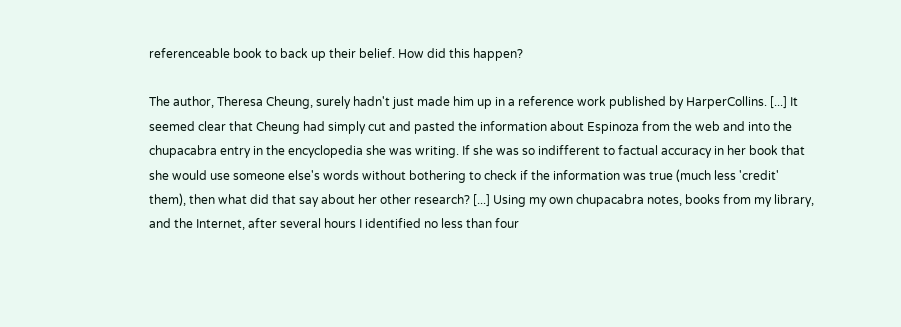referenceable book to back up their belief. How did this happen?

The author, Theresa Cheung, surely hadn't just made him up in a reference work published by HarperCollins. [...] It seemed clear that Cheung had simply cut and pasted the information about Espinoza from the web and into the chupacabra entry in the encyclopedia she was writing. If she was so indifferent to factual accuracy in her book that she would use someone else's words without bothering to check if the information was true (much less 'credit' them), then what did that say about her other research? [...] Using my own chupacabra notes, books from my library, and the Internet, after several hours I identified no less than four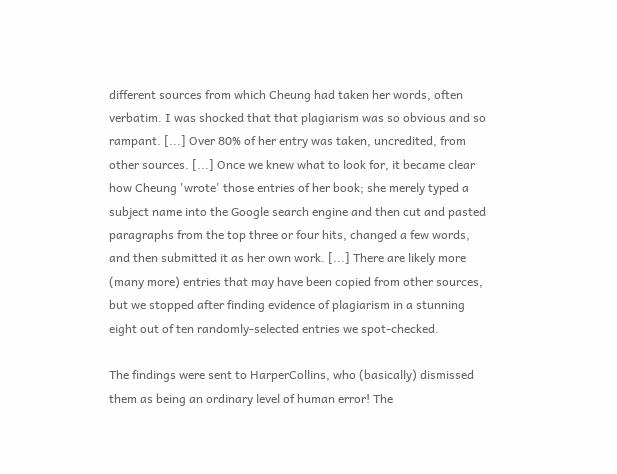different sources from which Cheung had taken her words, often verbatim. I was shocked that that plagiarism was so obvious and so rampant. [...] Over 80% of her entry was taken, uncredited, from other sources. [...] Once we knew what to look for, it became clear how Cheung 'wrote' those entries of her book; she merely typed a subject name into the Google search engine and then cut and pasted paragraphs from the top three or four hits, changed a few words, and then submitted it as her own work. [...] There are likely more (many more) entries that may have been copied from other sources, but we stopped after finding evidence of plagiarism in a stunning eight out of ten randomly-selected entries we spot-checked.

The findings were sent to HarperCollins, who (basically) dismissed them as being an ordinary level of human error! The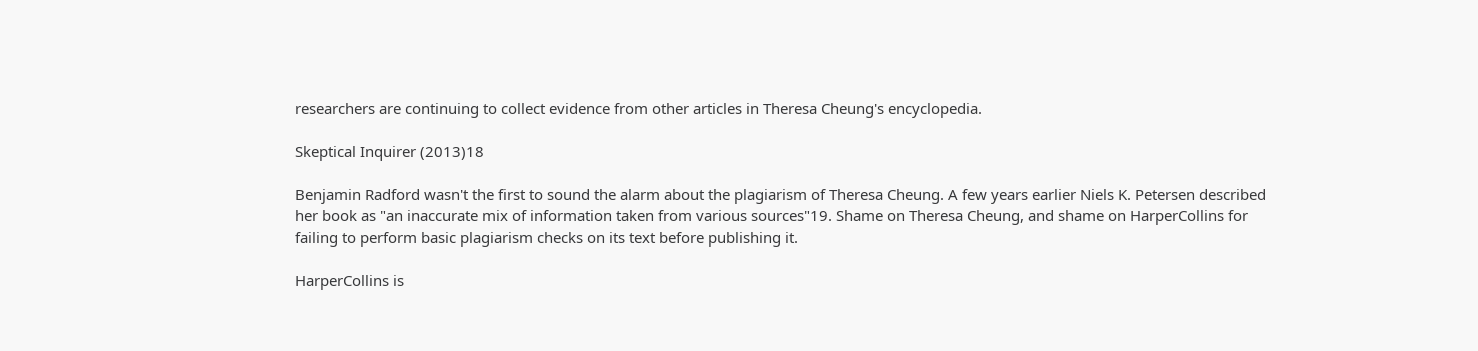researchers are continuing to collect evidence from other articles in Theresa Cheung's encyclopedia.

Skeptical Inquirer (2013)18

Benjamin Radford wasn't the first to sound the alarm about the plagiarism of Theresa Cheung. A few years earlier Niels K. Petersen described her book as "an inaccurate mix of information taken from various sources"19. Shame on Theresa Cheung, and shame on HarperCollins for failing to perform basic plagiarism checks on its text before publishing it.

HarperCollins is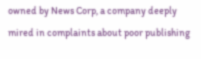owned by News Corp, a company deeply mired in complaints about poor publishing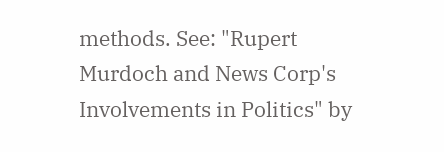methods. See: "Rupert Murdoch and News Corp's Involvements in Politics" by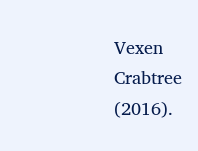Vexen Crabtree (2016).